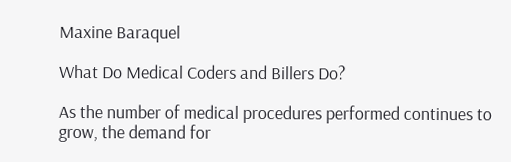Maxine Baraquel

What Do Medical Coders and Billers Do?

As the number of medical procedures performed continues to grow, the demand for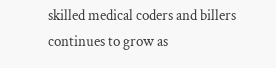skilled medical coders and billers continues to grow as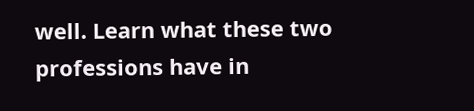well. Learn what these two professions have in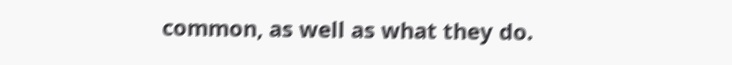common, as well as what they do.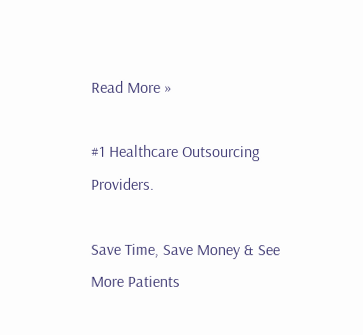Read More »

#1 Healthcare Outsourcing Providers.

Save Time, Save Money & See More Patients